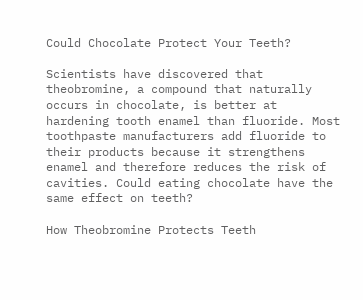Could Chocolate Protect Your Teeth?

Scientists have discovered that theobromine, a compound that naturally occurs in chocolate, is better at hardening tooth enamel than fluoride. Most toothpaste manufacturers add fluoride to their products because it strengthens enamel and therefore reduces the risk of cavities. Could eating chocolate have the same effect on teeth?

How Theobromine Protects Teeth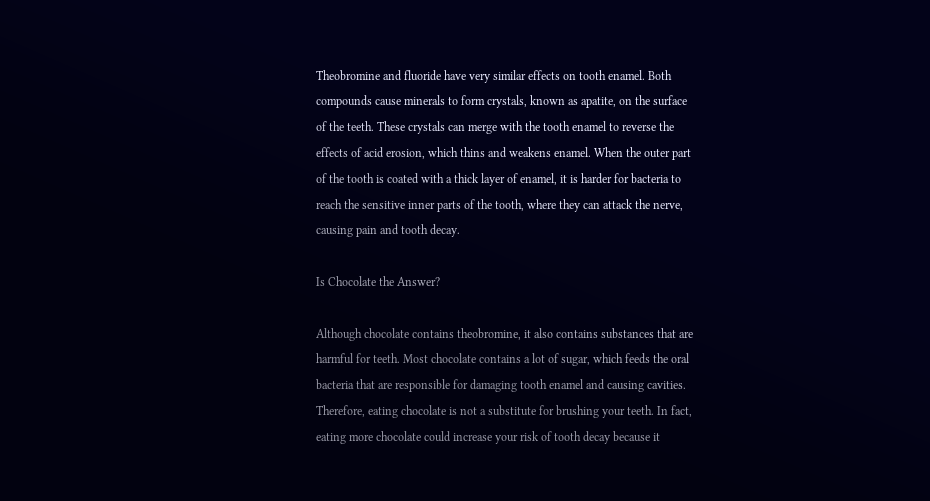Theobromine and fluoride have very similar effects on tooth enamel. Both compounds cause minerals to form crystals, known as apatite, on the surface of the teeth. These crystals can merge with the tooth enamel to reverse the effects of acid erosion, which thins and weakens enamel. When the outer part of the tooth is coated with a thick layer of enamel, it is harder for bacteria to reach the sensitive inner parts of the tooth, where they can attack the nerve, causing pain and tooth decay.

Is Chocolate the Answer?

Although chocolate contains theobromine, it also contains substances that are harmful for teeth. Most chocolate contains a lot of sugar, which feeds the oral bacteria that are responsible for damaging tooth enamel and causing cavities. Therefore, eating chocolate is not a substitute for brushing your teeth. In fact, eating more chocolate could increase your risk of tooth decay because it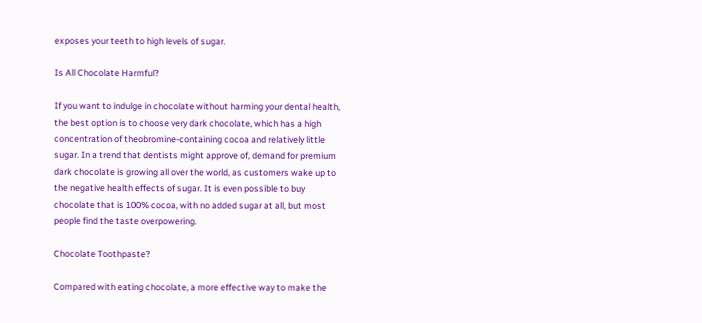exposes your teeth to high levels of sugar.

Is All Chocolate Harmful?

If you want to indulge in chocolate without harming your dental health, the best option is to choose very dark chocolate, which has a high concentration of theobromine-containing cocoa and relatively little sugar. In a trend that dentists might approve of, demand for premium dark chocolate is growing all over the world, as customers wake up to the negative health effects of sugar. It is even possible to buy chocolate that is 100% cocoa, with no added sugar at all, but most people find the taste overpowering.

Chocolate Toothpaste?

Compared with eating chocolate, a more effective way to make the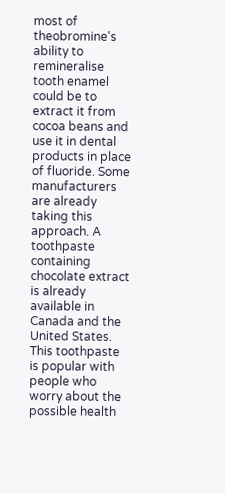most of theobromine's ability to remineralise tooth enamel could be to extract it from cocoa beans and use it in dental products in place of fluoride. Some manufacturers are already taking this approach. A toothpaste containing chocolate extract is already available in Canada and the United States. This toothpaste is popular with people who worry about the possible health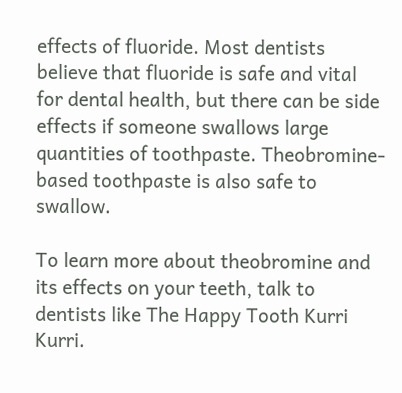effects of fluoride. Most dentists believe that fluoride is safe and vital for dental health, but there can be side effects if someone swallows large quantities of toothpaste. Theobromine-based toothpaste is also safe to swallow.

To learn more about theobromine and its effects on your teeth, talk to dentists like The Happy Tooth Kurri Kurri.